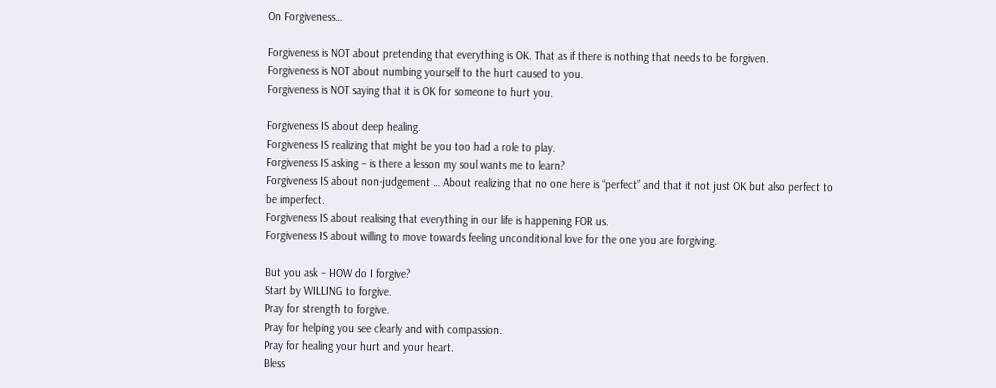On Forgiveness…

Forgiveness is NOT about pretending that everything is OK. That as if there is nothing that needs to be forgiven.
Forgiveness is NOT about numbing yourself to the hurt caused to you.
Forgiveness is NOT saying that it is OK for someone to hurt you.

Forgiveness IS about deep healing.
Forgiveness IS realizing that might be you too had a role to play.
Forgiveness IS asking – is there a lesson my soul wants me to learn?
Forgiveness IS about non-judgement … About realizing that no one here is “perfect” and that it not just OK but also perfect to be imperfect.
Forgiveness IS about realising that everything in our life is happening FOR us.
Forgiveness IS about willing to move towards feeling unconditional love for the one you are forgiving.

But you ask – HOW do I forgive?
Start by WILLING to forgive.
Pray for strength to forgive.
Pray for helping you see clearly and with compassion.
Pray for healing your hurt and your heart.
Bless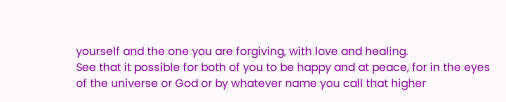yourself and the one you are forgiving, with love and healing.
See that it possible for both of you to be happy and at peace, for in the eyes of the universe or God or by whatever name you call that higher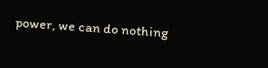power, we can do nothing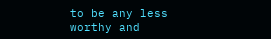to be any less worthy and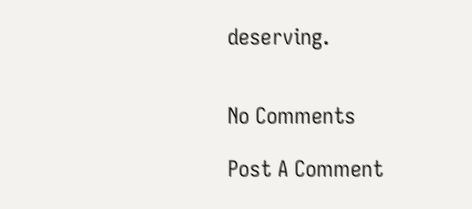deserving.


No Comments

Post A Comment